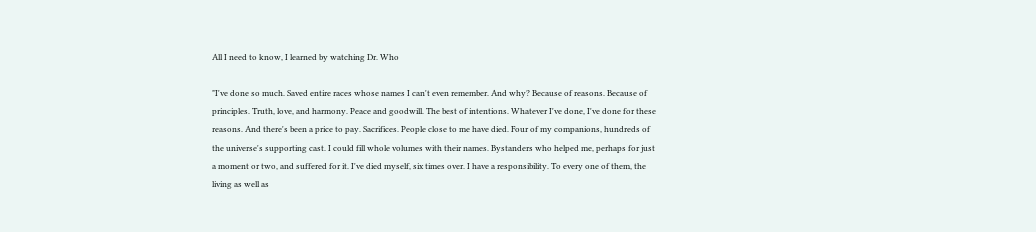All I need to know, I learned by watching Dr. Who

"I've done so much. Saved entire races whose names I can't even remember. And why? Because of reasons. Because of principles. Truth, love, and harmony. Peace and goodwill. The best of intentions. Whatever I've done, I've done for these reasons. And there's been a price to pay. Sacrifices. People close to me have died. Four of my companions, hundreds of the universe's supporting cast. I could fill whole volumes with their names. Bystanders who helped me, perhaps for just a moment or two, and suffered for it. I've died myself, six times over. I have a responsibility. To every one of them, the living as well as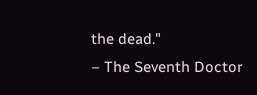the dead."
– The Seventh Doctor